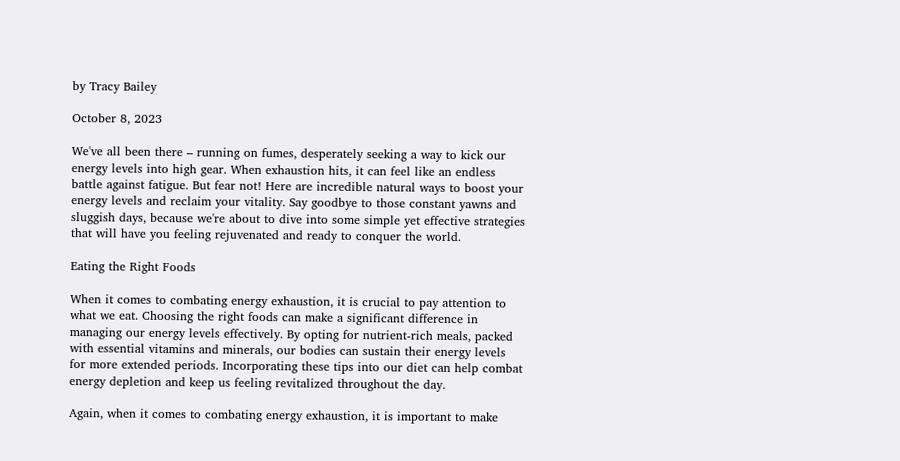by Tracy Bailey

October 8, 2023

We've all been there – running on fumes, desperately seeking a way to kick our energy levels into high gear. When exhaustion hits, it can feel like an endless battle against fatigue. But fear not! Here are incredible natural ways to boost your energy levels and reclaim your vitality. Say goodbye to those constant yawns and sluggish days, because we're about to dive into some simple yet effective strategies that will have you feeling rejuvenated and ready to conquer the world.

Eating the Right Foods

When it comes to combating energy exhaustion, it is crucial to pay attention to what we eat. Choosing the right foods can make a significant difference in managing our energy levels effectively. By opting for nutrient-rich meals, packed with essential vitamins and minerals, our bodies can sustain their energy levels for more extended periods. Incorporating these tips into our diet can help combat energy depletion and keep us feeling revitalized throughout the day.

Again, when it comes to combating energy exhaustion, it is important to make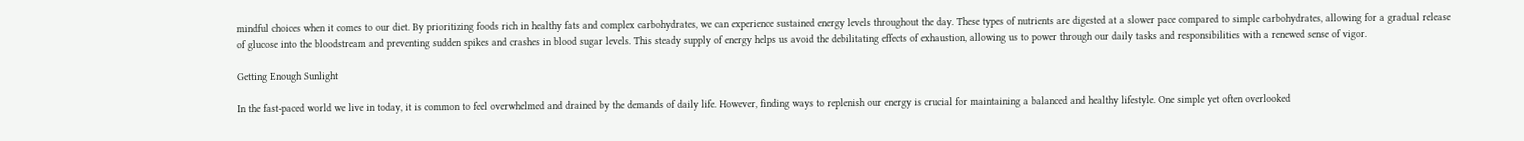mindful choices when it comes to our diet. By prioritizing foods rich in healthy fats and complex carbohydrates, we can experience sustained energy levels throughout the day. These types of nutrients are digested at a slower pace compared to simple carbohydrates, allowing for a gradual release of glucose into the bloodstream and preventing sudden spikes and crashes in blood sugar levels. This steady supply of energy helps us avoid the debilitating effects of exhaustion, allowing us to power through our daily tasks and responsibilities with a renewed sense of vigor.

Getting Enough Sunlight

In the fast-paced world we live in today, it is common to feel overwhelmed and drained by the demands of daily life. However, finding ways to replenish our energy is crucial for maintaining a balanced and healthy lifestyle. One simple yet often overlooked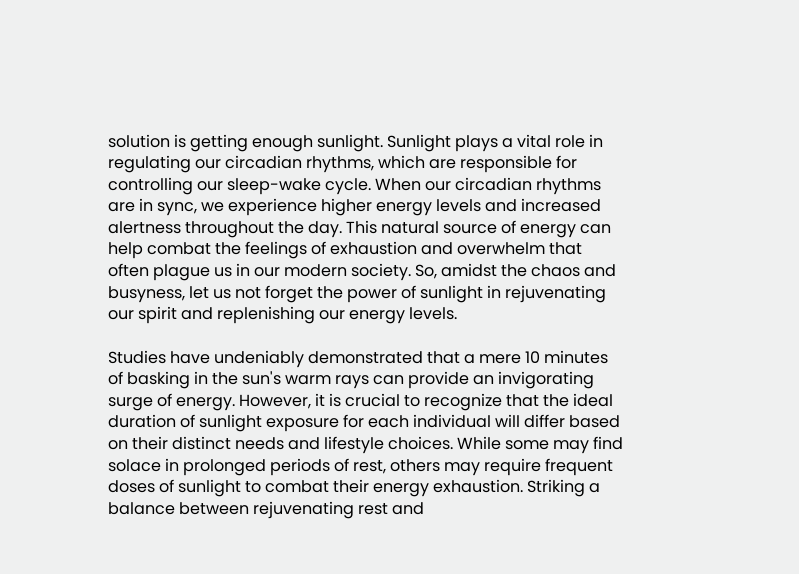solution is getting enough sunlight. Sunlight plays a vital role in regulating our circadian rhythms, which are responsible for controlling our sleep-wake cycle. When our circadian rhythms are in sync, we experience higher energy levels and increased alertness throughout the day. This natural source of energy can help combat the feelings of exhaustion and overwhelm that often plague us in our modern society. So, amidst the chaos and busyness, let us not forget the power of sunlight in rejuvenating our spirit and replenishing our energy levels.

Studies have undeniably demonstrated that a mere 10 minutes of basking in the sun's warm rays can provide an invigorating surge of energy. However, it is crucial to recognize that the ideal duration of sunlight exposure for each individual will differ based on their distinct needs and lifestyle choices. While some may find solace in prolonged periods of rest, others may require frequent doses of sunlight to combat their energy exhaustion. Striking a balance between rejuvenating rest and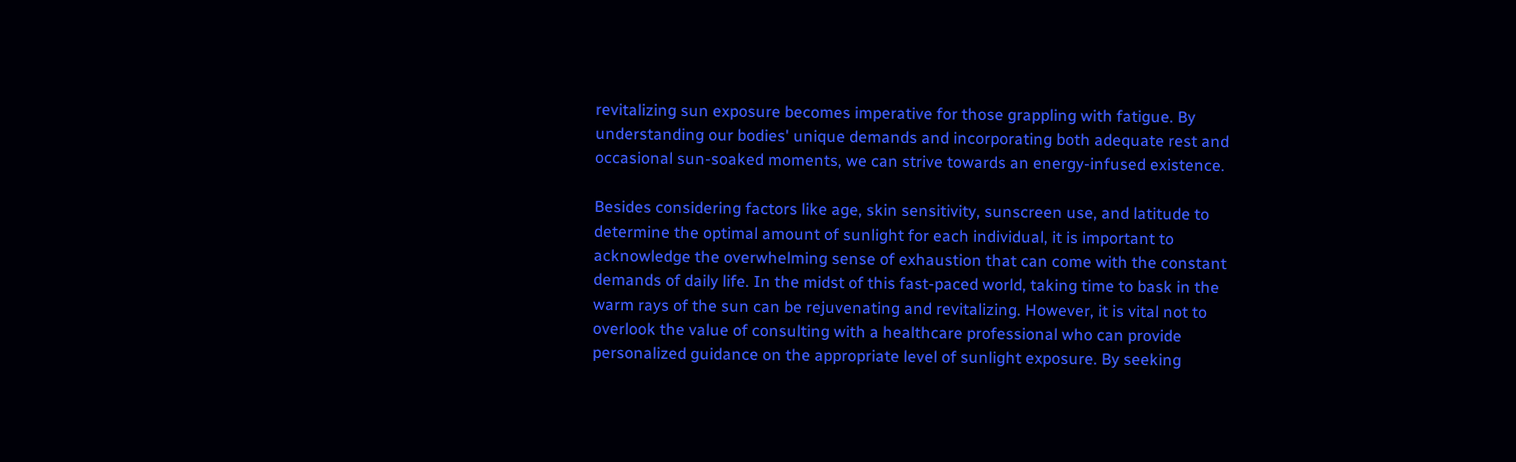revitalizing sun exposure becomes imperative for those grappling with fatigue. By understanding our bodies' unique demands and incorporating both adequate rest and occasional sun-soaked moments, we can strive towards an energy-infused existence.

Besides considering factors like age, skin sensitivity, sunscreen use, and latitude to determine the optimal amount of sunlight for each individual, it is important to acknowledge the overwhelming sense of exhaustion that can come with the constant demands of daily life. In the midst of this fast-paced world, taking time to bask in the warm rays of the sun can be rejuvenating and revitalizing. However, it is vital not to overlook the value of consulting with a healthcare professional who can provide personalized guidance on the appropriate level of sunlight exposure. By seeking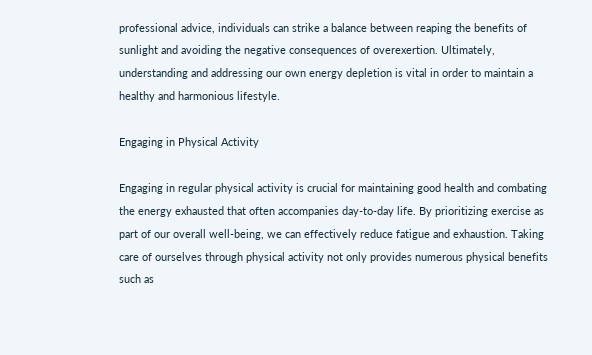professional advice, individuals can strike a balance between reaping the benefits of sunlight and avoiding the negative consequences of overexertion. Ultimately, understanding and addressing our own energy depletion is vital in order to maintain a healthy and harmonious lifestyle.

Engaging in Physical Activity

Engaging in regular physical activity is crucial for maintaining good health and combating the energy exhausted that often accompanies day-to-day life. By prioritizing exercise as part of our overall well-being, we can effectively reduce fatigue and exhaustion. Taking care of ourselves through physical activity not only provides numerous physical benefits such as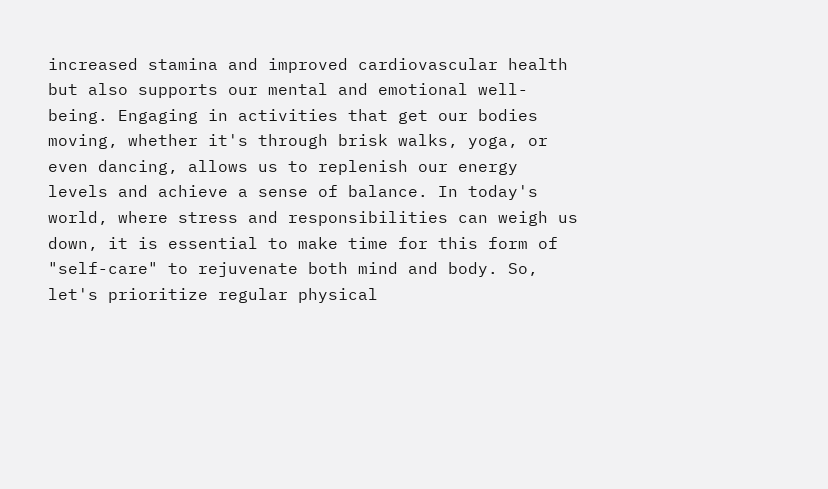increased stamina and improved cardiovascular health but also supports our mental and emotional well-being. Engaging in activities that get our bodies moving, whether it's through brisk walks, yoga, or even dancing, allows us to replenish our energy levels and achieve a sense of balance. In today's world, where stress and responsibilities can weigh us down, it is essential to make time for this form of "self-care" to rejuvenate both mind and body. So, let's prioritize regular physical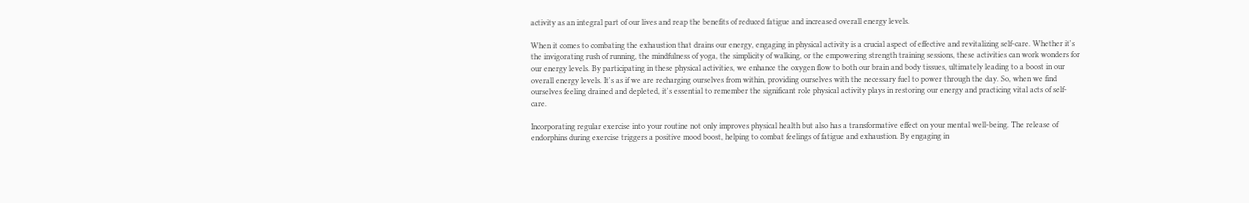activity as an integral part of our lives and reap the benefits of reduced fatigue and increased overall energy levels.

When it comes to combating the exhaustion that drains our energy, engaging in physical activity is a crucial aspect of effective and revitalizing self-care. Whether it's the invigorating rush of running, the mindfulness of yoga, the simplicity of walking, or the empowering strength training sessions, these activities can work wonders for our energy levels. By participating in these physical activities, we enhance the oxygen flow to both our brain and body tissues, ultimately leading to a boost in our overall energy levels. It's as if we are recharging ourselves from within, providing ourselves with the necessary fuel to power through the day. So, when we find ourselves feeling drained and depleted, it's essential to remember the significant role physical activity plays in restoring our energy and practicing vital acts of self-care.

Incorporating regular exercise into your routine not only improves physical health but also has a transformative effect on your mental well-being. The release of endorphins during exercise triggers a positive mood boost, helping to combat feelings of fatigue and exhaustion. By engaging in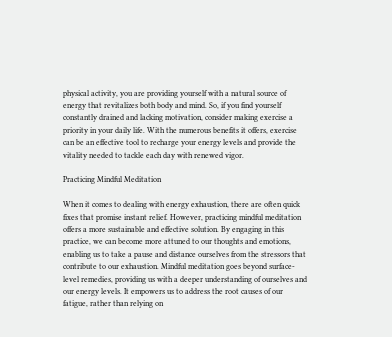physical activity, you are providing yourself with a natural source of energy that revitalizes both body and mind. So, if you find yourself constantly drained and lacking motivation, consider making exercise a priority in your daily life. With the numerous benefits it offers, exercise can be an effective tool to recharge your energy levels and provide the vitality needed to tackle each day with renewed vigor.

Practicing Mindful Meditation

When it comes to dealing with energy exhaustion, there are often quick fixes that promise instant relief. However, practicing mindful meditation offers a more sustainable and effective solution. By engaging in this practice, we can become more attuned to our thoughts and emotions, enabling us to take a pause and distance ourselves from the stressors that contribute to our exhaustion. Mindful meditation goes beyond surface-level remedies, providing us with a deeper understanding of ourselves and our energy levels. It empowers us to address the root causes of our fatigue, rather than relying on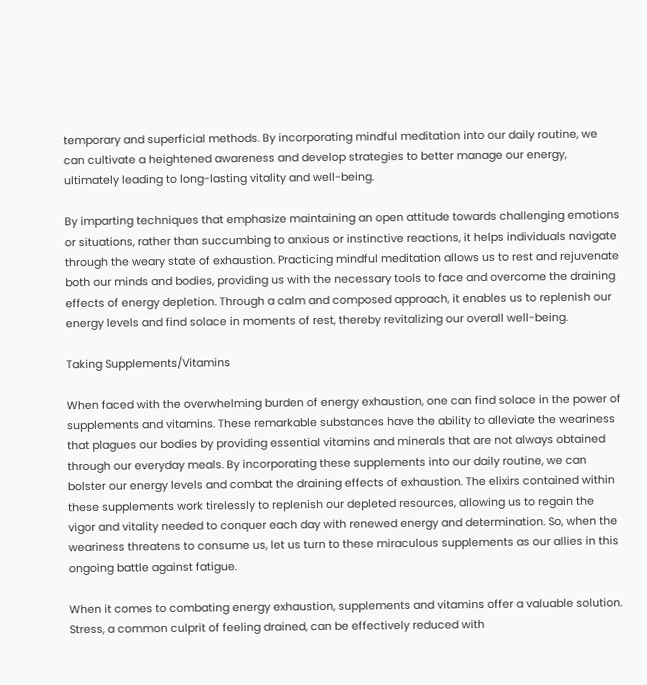temporary and superficial methods. By incorporating mindful meditation into our daily routine, we can cultivate a heightened awareness and develop strategies to better manage our energy, ultimately leading to long-lasting vitality and well-being.

By imparting techniques that emphasize maintaining an open attitude towards challenging emotions or situations, rather than succumbing to anxious or instinctive reactions, it helps individuals navigate through the weary state of exhaustion. Practicing mindful meditation allows us to rest and rejuvenate both our minds and bodies, providing us with the necessary tools to face and overcome the draining effects of energy depletion. Through a calm and composed approach, it enables us to replenish our energy levels and find solace in moments of rest, thereby revitalizing our overall well-being.

Taking Supplements/Vitamins

When faced with the overwhelming burden of energy exhaustion, one can find solace in the power of supplements and vitamins. These remarkable substances have the ability to alleviate the weariness that plagues our bodies by providing essential vitamins and minerals that are not always obtained through our everyday meals. By incorporating these supplements into our daily routine, we can bolster our energy levels and combat the draining effects of exhaustion. The elixirs contained within these supplements work tirelessly to replenish our depleted resources, allowing us to regain the vigor and vitality needed to conquer each day with renewed energy and determination. So, when the weariness threatens to consume us, let us turn to these miraculous supplements as our allies in this ongoing battle against fatigue.

When it comes to combating energy exhaustion, supplements and vitamins offer a valuable solution. Stress, a common culprit of feeling drained, can be effectively reduced with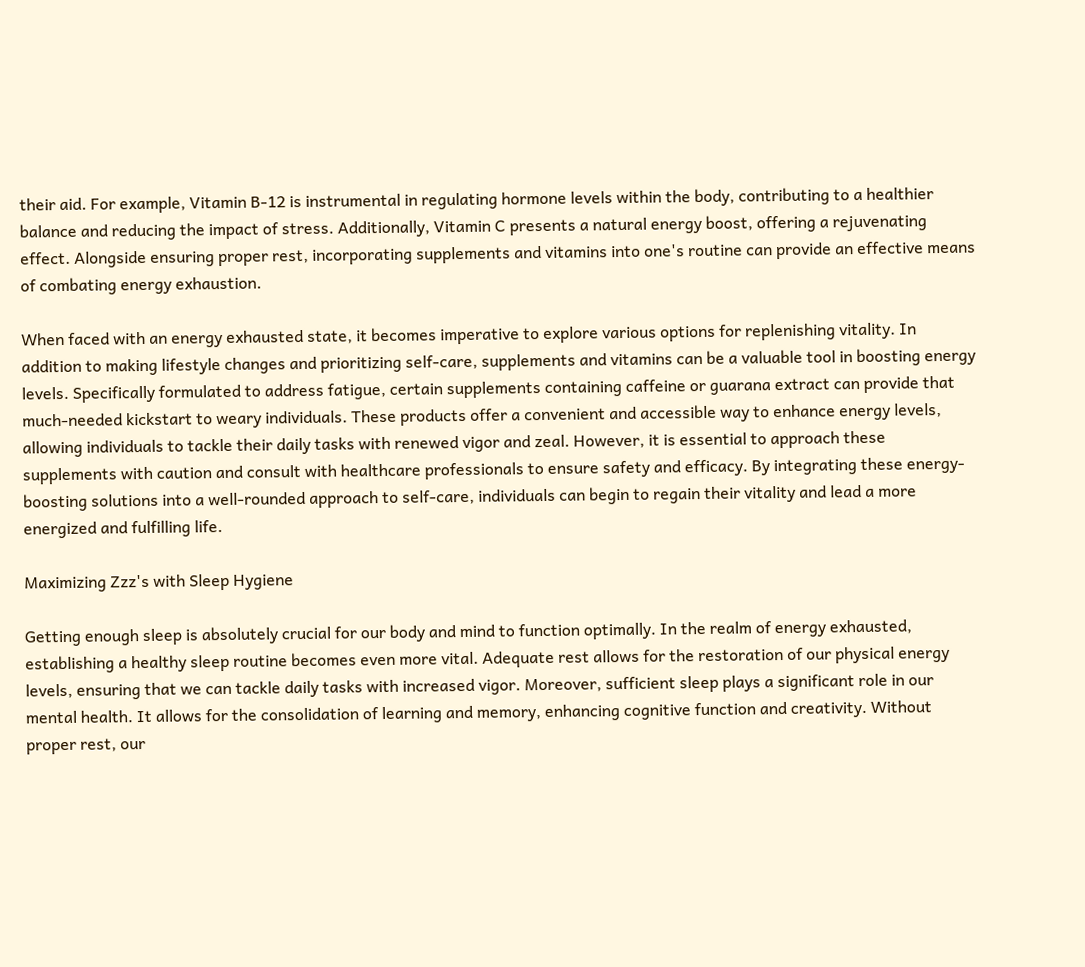their aid. For example, Vitamin B-12 is instrumental in regulating hormone levels within the body, contributing to a healthier balance and reducing the impact of stress. Additionally, Vitamin C presents a natural energy boost, offering a rejuvenating effect. Alongside ensuring proper rest, incorporating supplements and vitamins into one's routine can provide an effective means of combating energy exhaustion.

When faced with an energy exhausted state, it becomes imperative to explore various options for replenishing vitality. In addition to making lifestyle changes and prioritizing self-care, supplements and vitamins can be a valuable tool in boosting energy levels. Specifically formulated to address fatigue, certain supplements containing caffeine or guarana extract can provide that much-needed kickstart to weary individuals. These products offer a convenient and accessible way to enhance energy levels, allowing individuals to tackle their daily tasks with renewed vigor and zeal. However, it is essential to approach these supplements with caution and consult with healthcare professionals to ensure safety and efficacy. By integrating these energy-boosting solutions into a well-rounded approach to self-care, individuals can begin to regain their vitality and lead a more energized and fulfilling life.

Maximizing Zzz's with Sleep Hygiene

Getting enough sleep is absolutely crucial for our body and mind to function optimally. In the realm of energy exhausted, establishing a healthy sleep routine becomes even more vital. Adequate rest allows for the restoration of our physical energy levels, ensuring that we can tackle daily tasks with increased vigor. Moreover, sufficient sleep plays a significant role in our mental health. It allows for the consolidation of learning and memory, enhancing cognitive function and creativity. Without proper rest, our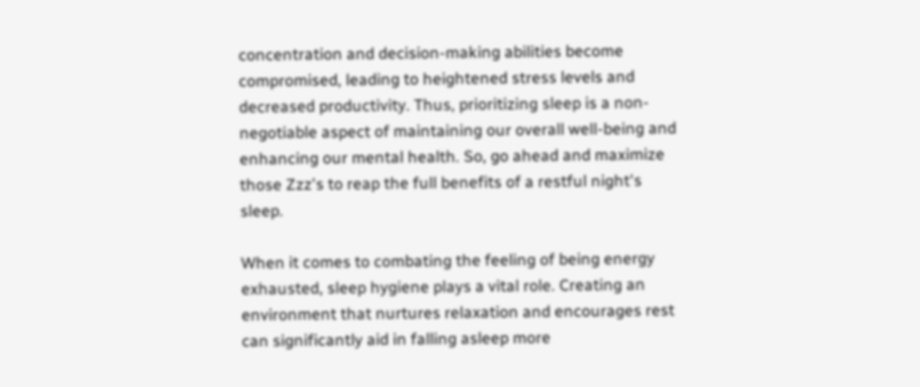concentration and decision-making abilities become compromised, leading to heightened stress levels and decreased productivity. Thus, prioritizing sleep is a non-negotiable aspect of maintaining our overall well-being and enhancing our mental health. So, go ahead and maximize those Zzz's to reap the full benefits of a restful night's sleep.

When it comes to combating the feeling of being energy exhausted, sleep hygiene plays a vital role. Creating an environment that nurtures relaxation and encourages rest can significantly aid in falling asleep more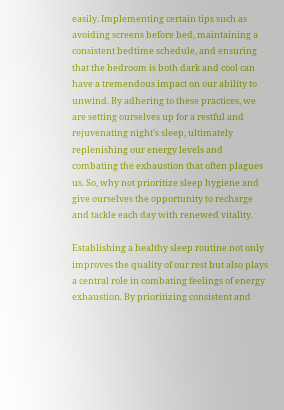easily. Implementing certain tips such as avoiding screens before bed, maintaining a consistent bedtime schedule, and ensuring that the bedroom is both dark and cool can have a tremendous impact on our ability to unwind. By adhering to these practices, we are setting ourselves up for a restful and rejuvenating night's sleep, ultimately replenishing our energy levels and combating the exhaustion that often plagues us. So, why not prioritize sleep hygiene and give ourselves the opportunity to recharge and tackle each day with renewed vitality.

Establishing a healthy sleep routine not only improves the quality of our rest but also plays a central role in combating feelings of energy exhaustion. By prioritizing consistent and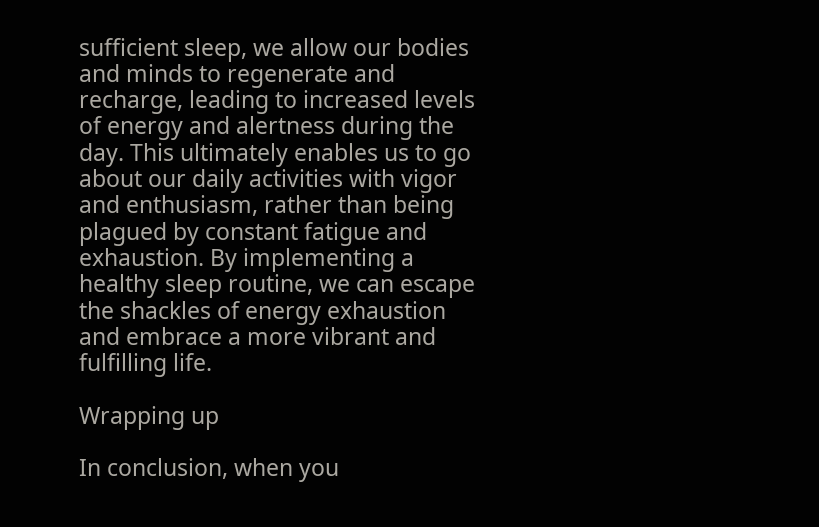sufficient sleep, we allow our bodies and minds to regenerate and recharge, leading to increased levels of energy and alertness during the day. This ultimately enables us to go about our daily activities with vigor and enthusiasm, rather than being plagued by constant fatigue and exhaustion. By implementing a healthy sleep routine, we can escape the shackles of energy exhaustion and embrace a more vibrant and fulfilling life.

Wrapping up

In conclusion, when you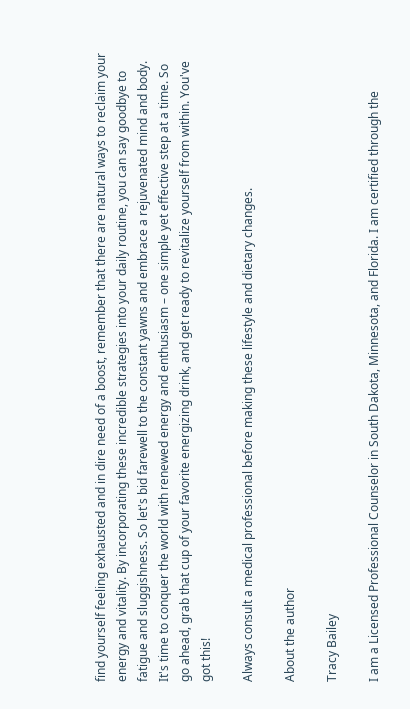find yourself feeling exhausted and in dire need of a boost, remember that there are natural ways to reclaim your energy and vitality. By incorporating these incredible strategies into your daily routine, you can say goodbye to fatigue and sluggishness. So let's bid farewell to the constant yawns and embrace a rejuvenated mind and body. It's time to conquer the world with renewed energy and enthusiasm – one simple yet effective step at a time. So go ahead, grab that cup of your favorite energizing drink, and get ready to revitalize yourself from within. You've got this!

Always consult a medical professional before making these lifestyle and dietary changes.

About the author

Tracy Bailey

I am a Licensed Professional Counselor in South Dakota, Minnesota, and Florida. I am certified through the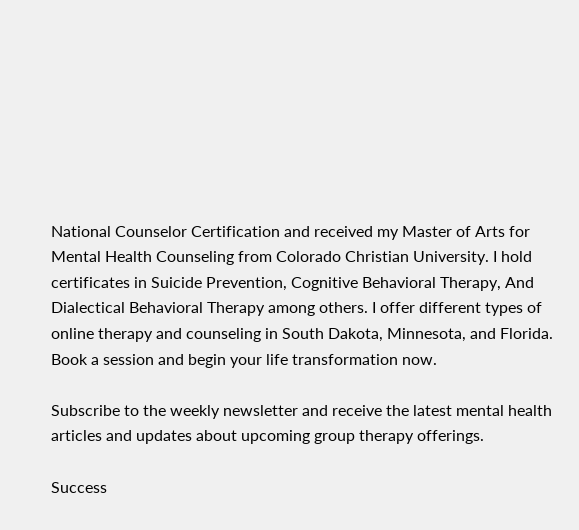National Counselor Certification and received my Master of Arts for Mental Health Counseling from Colorado Christian University. I hold certificates in Suicide Prevention, Cognitive Behavioral Therapy, And Dialectical Behavioral Therapy among others. I offer different types of online therapy and counseling in South Dakota, Minnesota, and Florida. Book a session and begin your life transformation now.

Subscribe to the weekly newsletter and receive the latest mental health articles and updates about upcoming group therapy offerings.

Success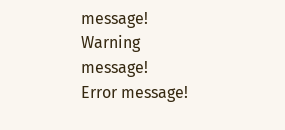message!
Warning message!
Error message!